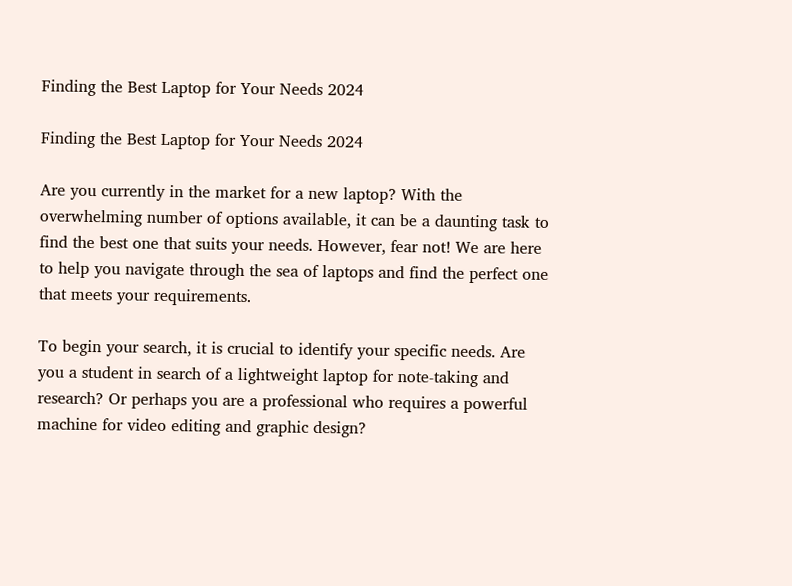Finding the Best Laptop for Your Needs 2024

Finding the Best Laptop for Your Needs 2024

Are you currently in the market for a new laptop? With the overwhelming number of options available, it can be a daunting task to find the best one that suits your needs. However, fear not! We are here to help you navigate through the sea of laptops and find the perfect one that meets your requirements.

To begin your search, it is crucial to identify your specific needs. Are you a student in search of a lightweight laptop for note-taking and research? Or perhaps you are a professional who requires a powerful machine for video editing and graphic design?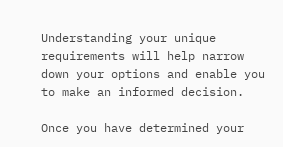Understanding your unique requirements will help narrow down your options and enable you to make an informed decision.

Once you have determined your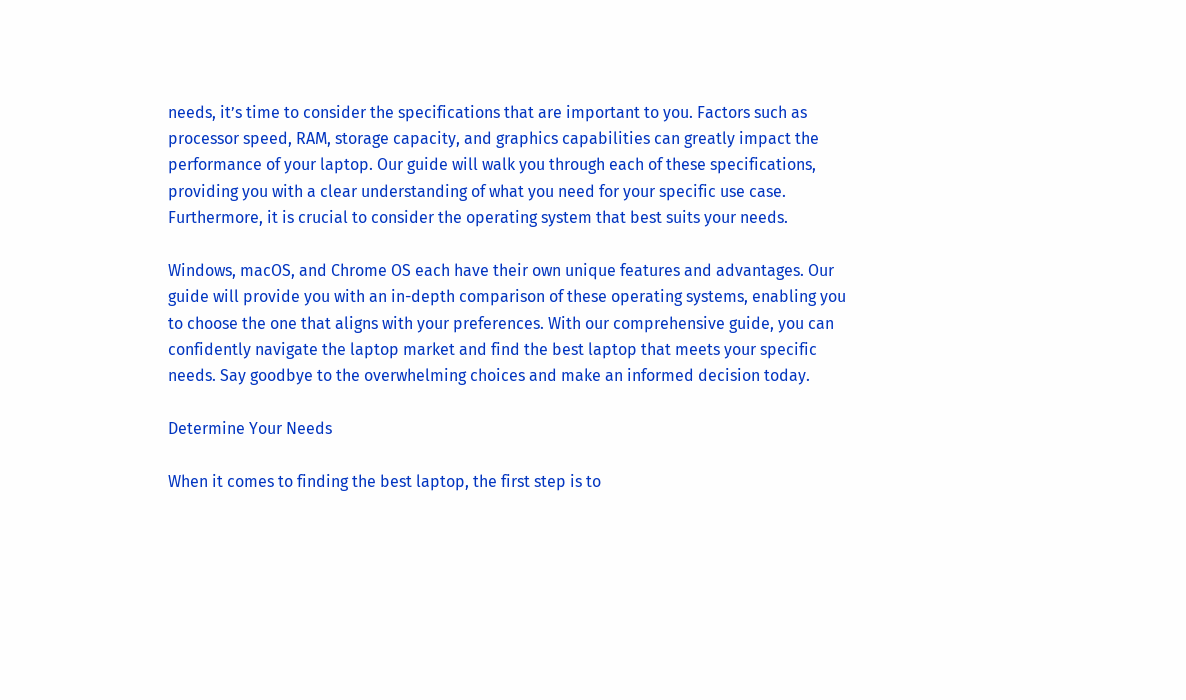needs, it’s time to consider the specifications that are important to you. Factors such as processor speed, RAM, storage capacity, and graphics capabilities can greatly impact the performance of your laptop. Our guide will walk you through each of these specifications, providing you with a clear understanding of what you need for your specific use case. Furthermore, it is crucial to consider the operating system that best suits your needs.

Windows, macOS, and Chrome OS each have their own unique features and advantages. Our guide will provide you with an in-depth comparison of these operating systems, enabling you to choose the one that aligns with your preferences. With our comprehensive guide, you can confidently navigate the laptop market and find the best laptop that meets your specific needs. Say goodbye to the overwhelming choices and make an informed decision today.

Determine Your Needs

When it comes to finding the best laptop, the first step is to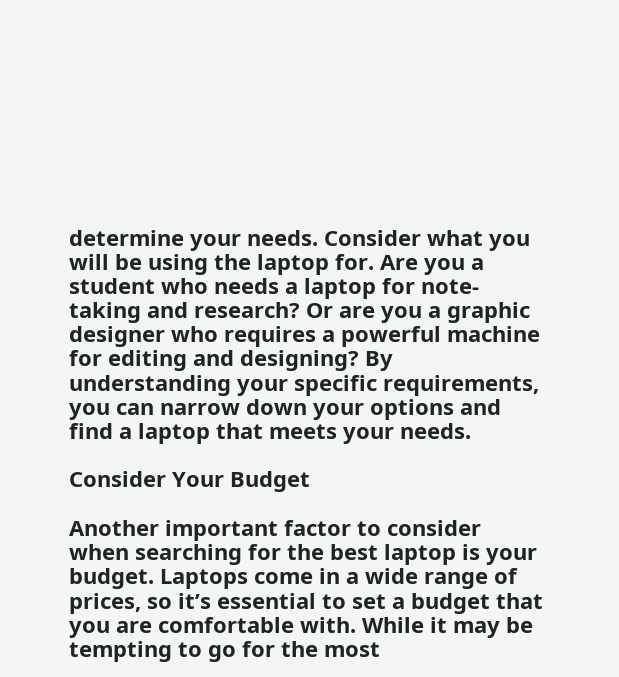determine your needs. Consider what you will be using the laptop for. Are you a student who needs a laptop for note-taking and research? Or are you a graphic designer who requires a powerful machine for editing and designing? By understanding your specific requirements, you can narrow down your options and find a laptop that meets your needs.

Consider Your Budget

Another important factor to consider when searching for the best laptop is your budget. Laptops come in a wide range of prices, so it’s essential to set a budget that you are comfortable with. While it may be tempting to go for the most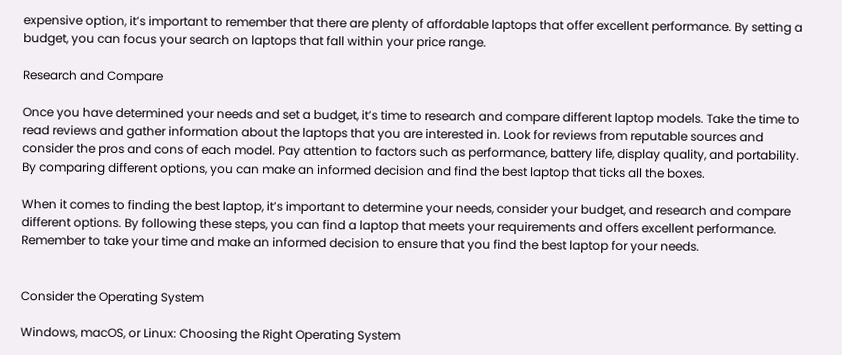expensive option, it’s important to remember that there are plenty of affordable laptops that offer excellent performance. By setting a budget, you can focus your search on laptops that fall within your price range.

Research and Compare

Once you have determined your needs and set a budget, it’s time to research and compare different laptop models. Take the time to read reviews and gather information about the laptops that you are interested in. Look for reviews from reputable sources and consider the pros and cons of each model. Pay attention to factors such as performance, battery life, display quality, and portability. By comparing different options, you can make an informed decision and find the best laptop that ticks all the boxes.

When it comes to finding the best laptop, it’s important to determine your needs, consider your budget, and research and compare different options. By following these steps, you can find a laptop that meets your requirements and offers excellent performance. Remember to take your time and make an informed decision to ensure that you find the best laptop for your needs.


Consider the Operating System

Windows, macOS, or Linux: Choosing the Right Operating System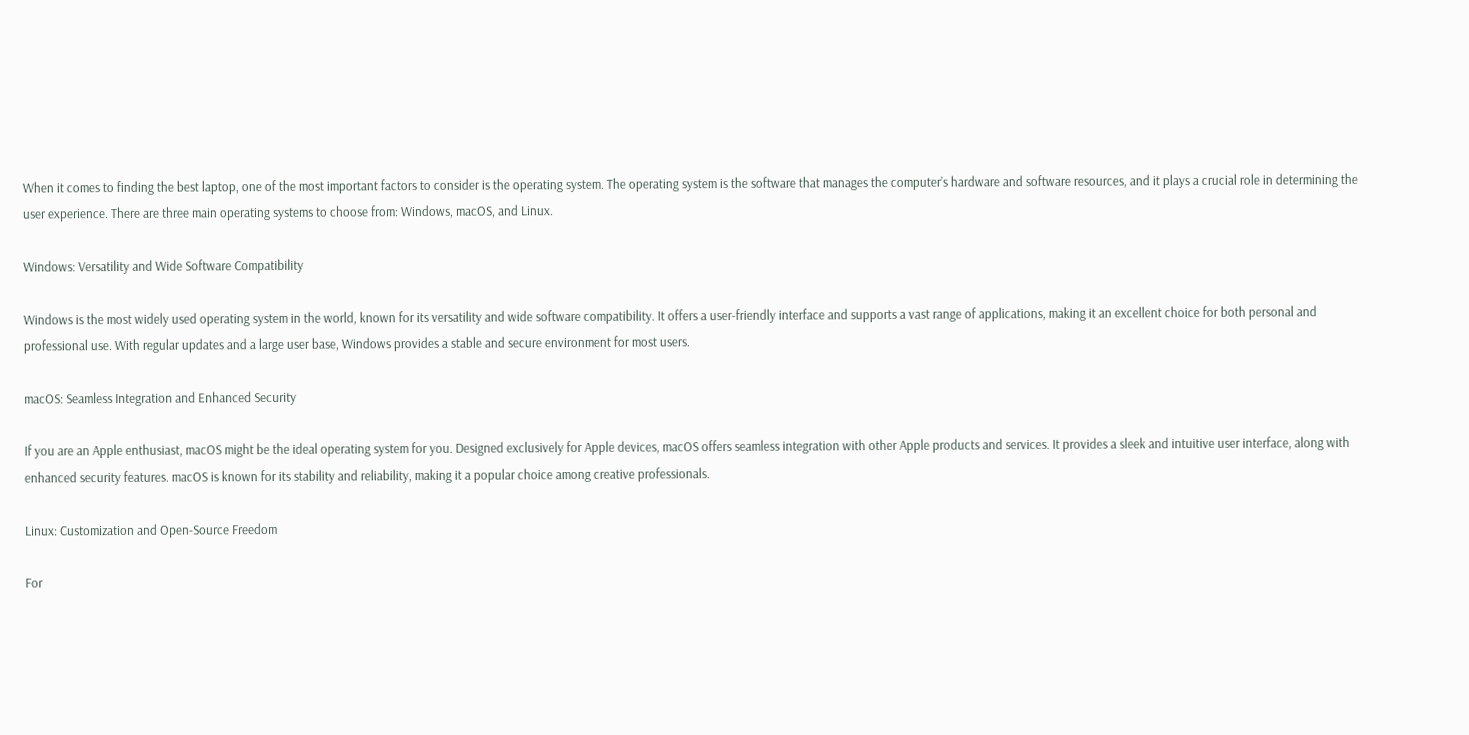When it comes to finding the best laptop, one of the most important factors to consider is the operating system. The operating system is the software that manages the computer’s hardware and software resources, and it plays a crucial role in determining the user experience. There are three main operating systems to choose from: Windows, macOS, and Linux.

Windows: Versatility and Wide Software Compatibility

Windows is the most widely used operating system in the world, known for its versatility and wide software compatibility. It offers a user-friendly interface and supports a vast range of applications, making it an excellent choice for both personal and professional use. With regular updates and a large user base, Windows provides a stable and secure environment for most users.

macOS: Seamless Integration and Enhanced Security

If you are an Apple enthusiast, macOS might be the ideal operating system for you. Designed exclusively for Apple devices, macOS offers seamless integration with other Apple products and services. It provides a sleek and intuitive user interface, along with enhanced security features. macOS is known for its stability and reliability, making it a popular choice among creative professionals.

Linux: Customization and Open-Source Freedom

For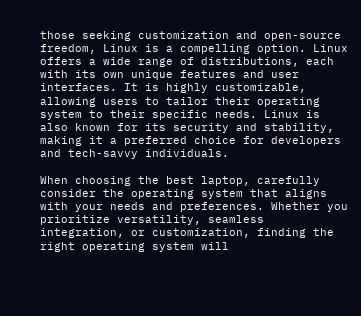those seeking customization and open-source freedom, Linux is a compelling option. Linux offers a wide range of distributions, each with its own unique features and user interfaces. It is highly customizable, allowing users to tailor their operating system to their specific needs. Linux is also known for its security and stability, making it a preferred choice for developers and tech-savvy individuals.

When choosing the best laptop, carefully consider the operating system that aligns with your needs and preferences. Whether you prioritize versatility, seamless integration, or customization, finding the right operating system will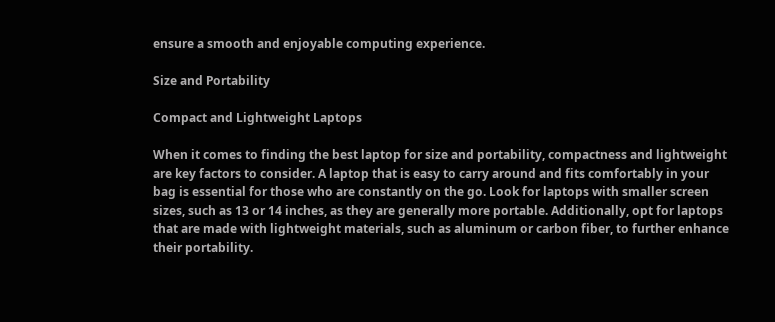ensure a smooth and enjoyable computing experience.

Size and Portability

Compact and Lightweight Laptops

When it comes to finding the best laptop for size and portability, compactness and lightweight are key factors to consider. A laptop that is easy to carry around and fits comfortably in your bag is essential for those who are constantly on the go. Look for laptops with smaller screen sizes, such as 13 or 14 inches, as they are generally more portable. Additionally, opt for laptops that are made with lightweight materials, such as aluminum or carbon fiber, to further enhance their portability.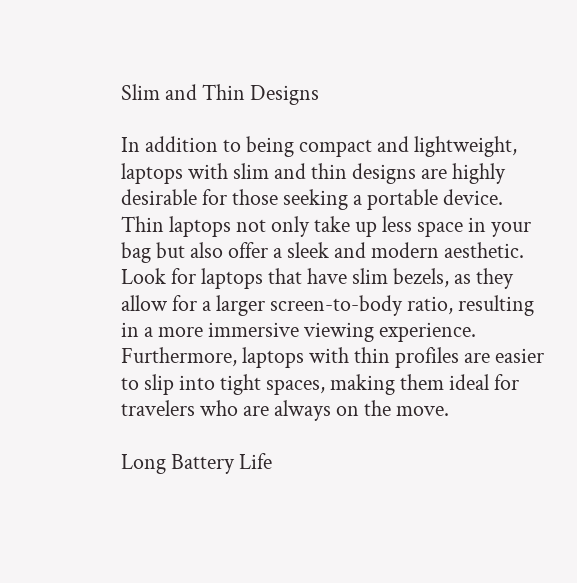Slim and Thin Designs

In addition to being compact and lightweight, laptops with slim and thin designs are highly desirable for those seeking a portable device. Thin laptops not only take up less space in your bag but also offer a sleek and modern aesthetic. Look for laptops that have slim bezels, as they allow for a larger screen-to-body ratio, resulting in a more immersive viewing experience. Furthermore, laptops with thin profiles are easier to slip into tight spaces, making them ideal for travelers who are always on the move.

Long Battery Life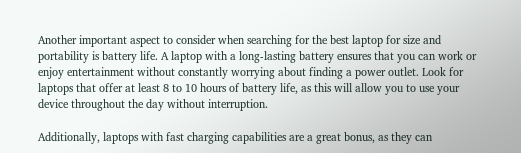Another important aspect to consider when searching for the best laptop for size and portability is battery life. A laptop with a long-lasting battery ensures that you can work or enjoy entertainment without constantly worrying about finding a power outlet. Look for laptops that offer at least 8 to 10 hours of battery life, as this will allow you to use your device throughout the day without interruption.

Additionally, laptops with fast charging capabilities are a great bonus, as they can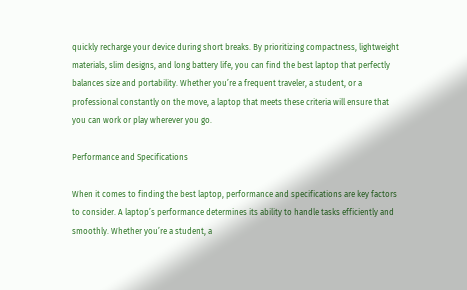quickly recharge your device during short breaks. By prioritizing compactness, lightweight materials, slim designs, and long battery life, you can find the best laptop that perfectly balances size and portability. Whether you’re a frequent traveler, a student, or a professional constantly on the move, a laptop that meets these criteria will ensure that you can work or play wherever you go.

Performance and Specifications

When it comes to finding the best laptop, performance and specifications are key factors to consider. A laptop’s performance determines its ability to handle tasks efficiently and smoothly. Whether you’re a student, a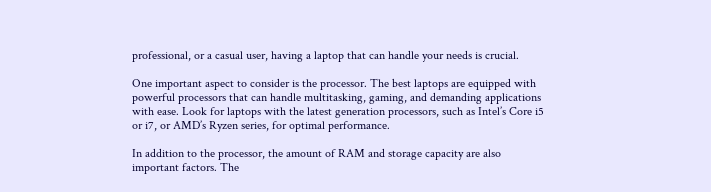professional, or a casual user, having a laptop that can handle your needs is crucial.

One important aspect to consider is the processor. The best laptops are equipped with powerful processors that can handle multitasking, gaming, and demanding applications with ease. Look for laptops with the latest generation processors, such as Intel’s Core i5 or i7, or AMD’s Ryzen series, for optimal performance.

In addition to the processor, the amount of RAM and storage capacity are also important factors. The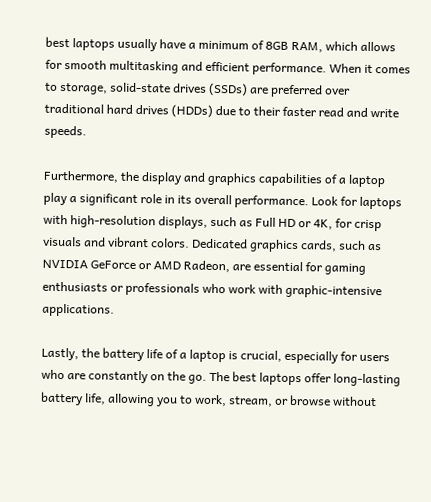best laptops usually have a minimum of 8GB RAM, which allows for smooth multitasking and efficient performance. When it comes to storage, solid-state drives (SSDs) are preferred over traditional hard drives (HDDs) due to their faster read and write speeds.

Furthermore, the display and graphics capabilities of a laptop play a significant role in its overall performance. Look for laptops with high-resolution displays, such as Full HD or 4K, for crisp visuals and vibrant colors. Dedicated graphics cards, such as NVIDIA GeForce or AMD Radeon, are essential for gaming enthusiasts or professionals who work with graphic-intensive applications.

Lastly, the battery life of a laptop is crucial, especially for users who are constantly on the go. The best laptops offer long-lasting battery life, allowing you to work, stream, or browse without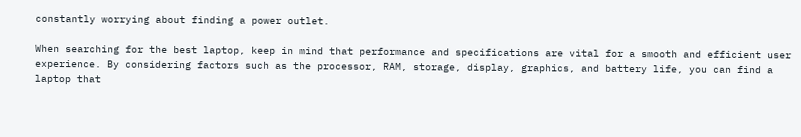constantly worrying about finding a power outlet.

When searching for the best laptop, keep in mind that performance and specifications are vital for a smooth and efficient user experience. By considering factors such as the processor, RAM, storage, display, graphics, and battery life, you can find a laptop that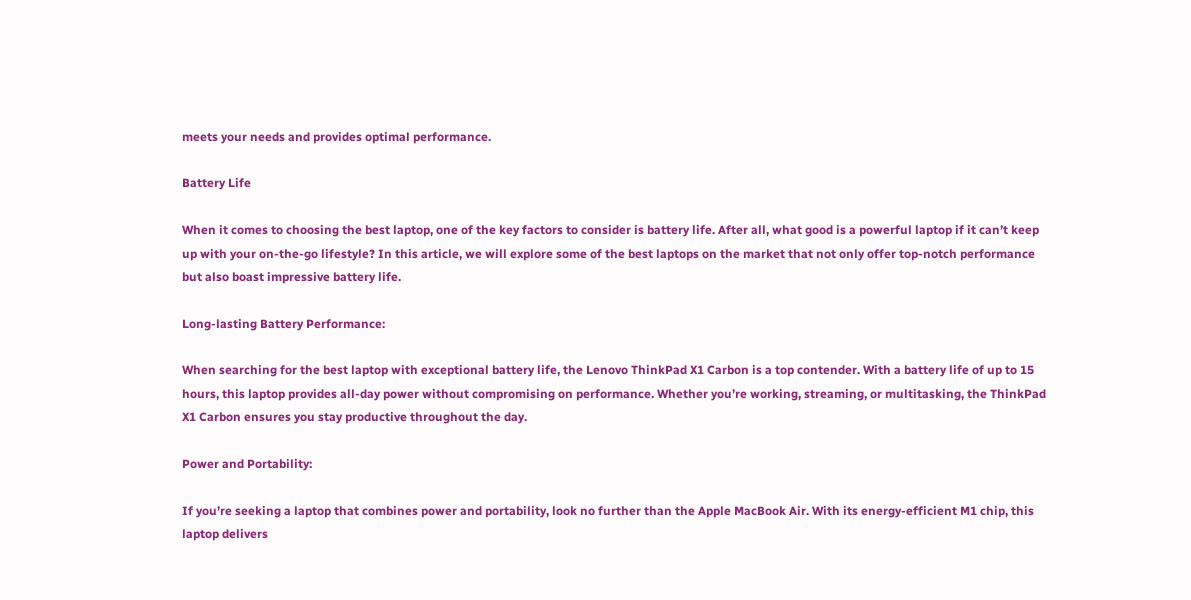meets your needs and provides optimal performance.

Battery Life

When it comes to choosing the best laptop, one of the key factors to consider is battery life. After all, what good is a powerful laptop if it can’t keep up with your on-the-go lifestyle? In this article, we will explore some of the best laptops on the market that not only offer top-notch performance but also boast impressive battery life.

Long-lasting Battery Performance:

When searching for the best laptop with exceptional battery life, the Lenovo ThinkPad X1 Carbon is a top contender. With a battery life of up to 15 hours, this laptop provides all-day power without compromising on performance. Whether you’re working, streaming, or multitasking, the ThinkPad X1 Carbon ensures you stay productive throughout the day.

Power and Portability:

If you’re seeking a laptop that combines power and portability, look no further than the Apple MacBook Air. With its energy-efficient M1 chip, this laptop delivers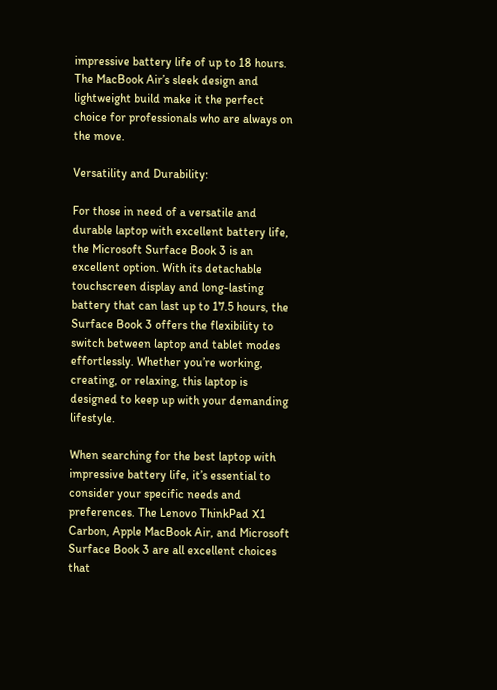impressive battery life of up to 18 hours. The MacBook Air’s sleek design and lightweight build make it the perfect choice for professionals who are always on the move.

Versatility and Durability:

For those in need of a versatile and durable laptop with excellent battery life, the Microsoft Surface Book 3 is an excellent option. With its detachable touchscreen display and long-lasting battery that can last up to 17.5 hours, the Surface Book 3 offers the flexibility to switch between laptop and tablet modes effortlessly. Whether you’re working, creating, or relaxing, this laptop is designed to keep up with your demanding lifestyle.

When searching for the best laptop with impressive battery life, it’s essential to consider your specific needs and preferences. The Lenovo ThinkPad X1 Carbon, Apple MacBook Air, and Microsoft Surface Book 3 are all excellent choices that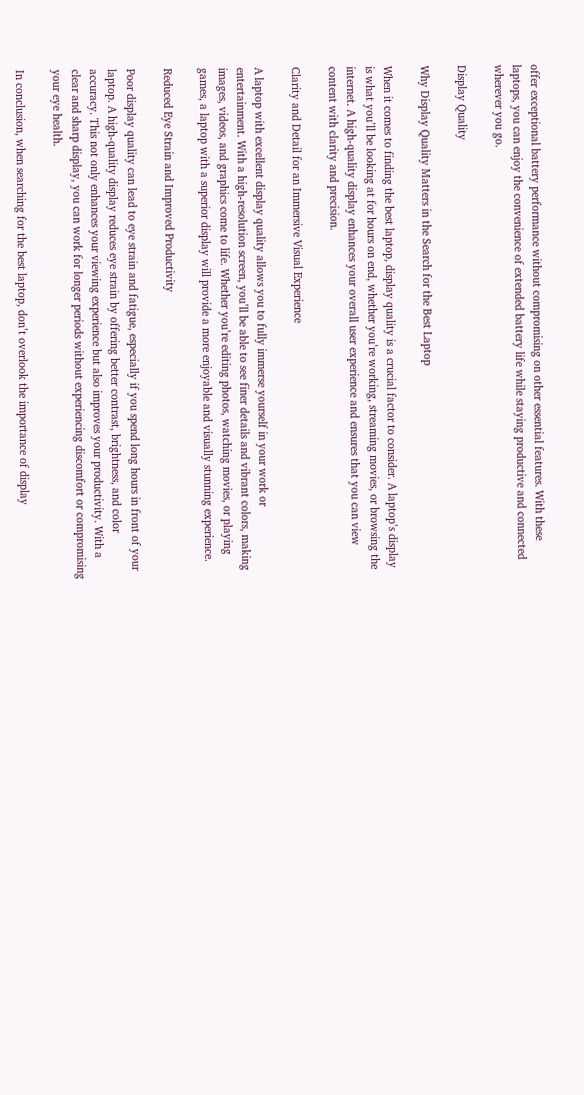offer exceptional battery performance without compromising on other essential features. With these laptops, you can enjoy the convenience of extended battery life while staying productive and connected wherever you go.

Display Quality

Why Display Quality Matters in the Search for the Best Laptop

When it comes to finding the best laptop, display quality is a crucial factor to consider. A laptop’s display is what you’ll be looking at for hours on end, whether you’re working, streaming movies, or browsing the internet. A high-quality display enhances your overall user experience and ensures that you can view content with clarity and precision.

Clarity and Detail for an Immersive Visual Experience

A laptop with excellent display quality allows you to fully immerse yourself in your work or entertainment. With a high-resolution screen, you’ll be able to see finer details and vibrant colors, making images, videos, and graphics come to life. Whether you’re editing photos, watching movies, or playing games, a laptop with a superior display will provide a more enjoyable and visually stunning experience.

Reduced Eye Strain and Improved Productivity

Poor display quality can lead to eye strain and fatigue, especially if you spend long hours in front of your laptop. A high-quality display reduces eye strain by offering better contrast, brightness, and color accuracy. This not only enhances your viewing experience but also improves your productivity. With a clear and sharp display, you can work for longer periods without experiencing discomfort or compromising your eye health.

In conclusion, when searching for the best laptop, don’t overlook the importance of display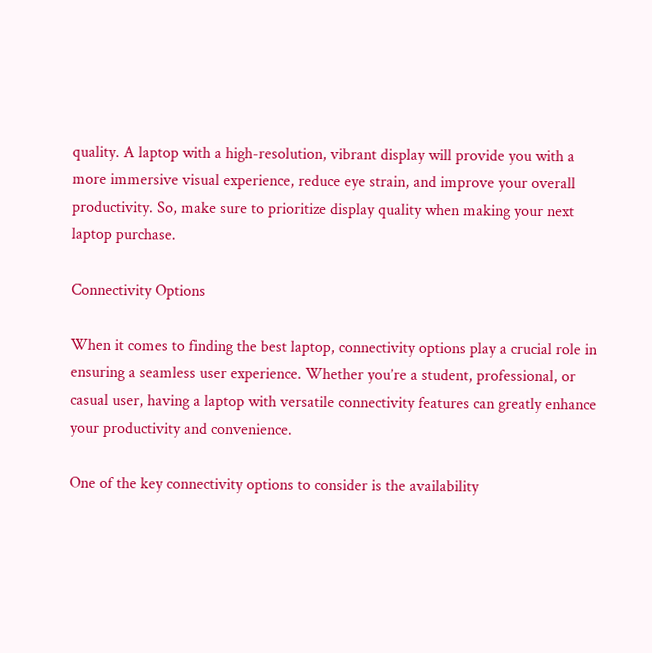quality. A laptop with a high-resolution, vibrant display will provide you with a more immersive visual experience, reduce eye strain, and improve your overall productivity. So, make sure to prioritize display quality when making your next laptop purchase.

Connectivity Options

When it comes to finding the best laptop, connectivity options play a crucial role in ensuring a seamless user experience. Whether you’re a student, professional, or casual user, having a laptop with versatile connectivity features can greatly enhance your productivity and convenience.

One of the key connectivity options to consider is the availability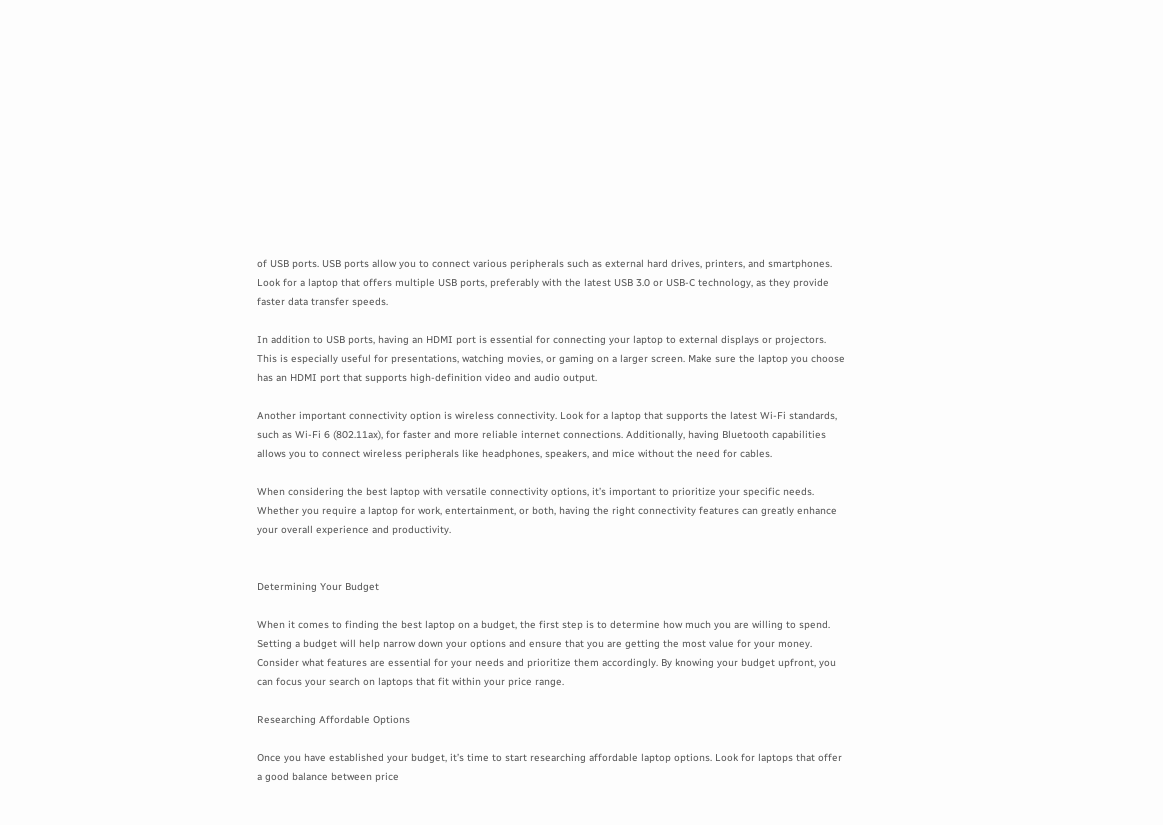of USB ports. USB ports allow you to connect various peripherals such as external hard drives, printers, and smartphones. Look for a laptop that offers multiple USB ports, preferably with the latest USB 3.0 or USB-C technology, as they provide faster data transfer speeds.

In addition to USB ports, having an HDMI port is essential for connecting your laptop to external displays or projectors. This is especially useful for presentations, watching movies, or gaming on a larger screen. Make sure the laptop you choose has an HDMI port that supports high-definition video and audio output.

Another important connectivity option is wireless connectivity. Look for a laptop that supports the latest Wi-Fi standards, such as Wi-Fi 6 (802.11ax), for faster and more reliable internet connections. Additionally, having Bluetooth capabilities allows you to connect wireless peripherals like headphones, speakers, and mice without the need for cables.

When considering the best laptop with versatile connectivity options, it’s important to prioritize your specific needs. Whether you require a laptop for work, entertainment, or both, having the right connectivity features can greatly enhance your overall experience and productivity.


Determining Your Budget

When it comes to finding the best laptop on a budget, the first step is to determine how much you are willing to spend. Setting a budget will help narrow down your options and ensure that you are getting the most value for your money. Consider what features are essential for your needs and prioritize them accordingly. By knowing your budget upfront, you can focus your search on laptops that fit within your price range.

Researching Affordable Options

Once you have established your budget, it’s time to start researching affordable laptop options. Look for laptops that offer a good balance between price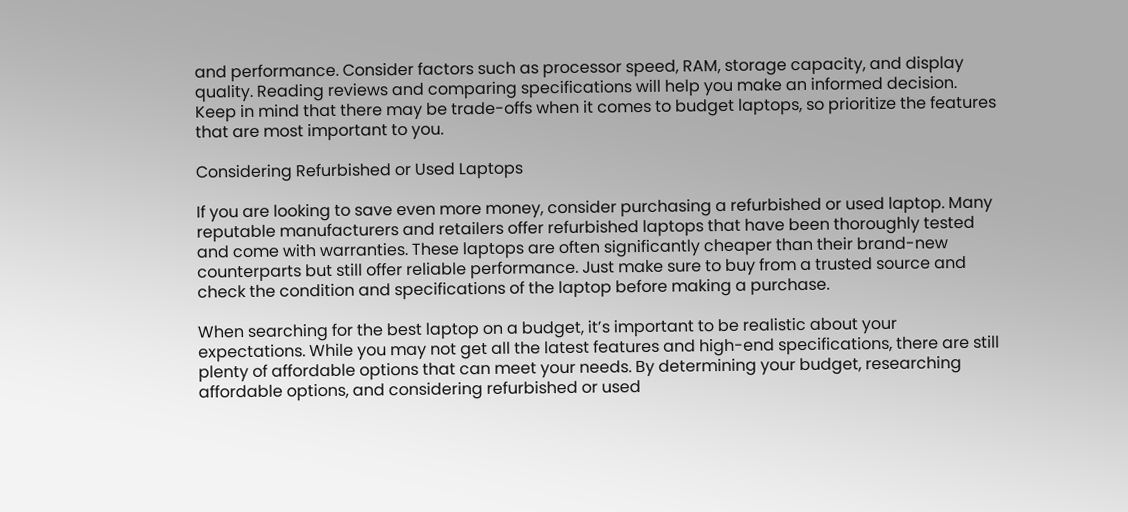and performance. Consider factors such as processor speed, RAM, storage capacity, and display quality. Reading reviews and comparing specifications will help you make an informed decision. Keep in mind that there may be trade-offs when it comes to budget laptops, so prioritize the features that are most important to you.

Considering Refurbished or Used Laptops

If you are looking to save even more money, consider purchasing a refurbished or used laptop. Many reputable manufacturers and retailers offer refurbished laptops that have been thoroughly tested and come with warranties. These laptops are often significantly cheaper than their brand-new counterparts but still offer reliable performance. Just make sure to buy from a trusted source and check the condition and specifications of the laptop before making a purchase.

When searching for the best laptop on a budget, it’s important to be realistic about your expectations. While you may not get all the latest features and high-end specifications, there are still plenty of affordable options that can meet your needs. By determining your budget, researching affordable options, and considering refurbished or used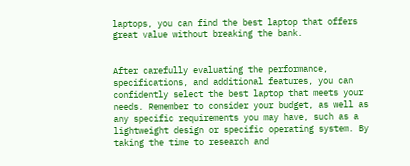laptops, you can find the best laptop that offers great value without breaking the bank.


After carefully evaluating the performance, specifications, and additional features, you can confidently select the best laptop that meets your needs. Remember to consider your budget, as well as any specific requirements you may have, such as a lightweight design or specific operating system. By taking the time to research and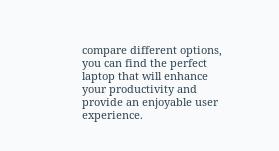compare different options, you can find the perfect laptop that will enhance your productivity and provide an enjoyable user experience.